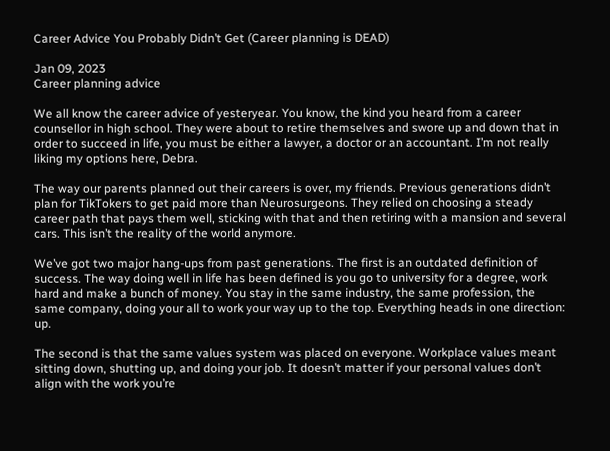Career Advice You Probably Didn’t Get (Career planning is DEAD)

Jan 09, 2023
Career planning advice

We all know the career advice of yesteryear. You know, the kind you heard from a career counsellor in high school. They were about to retire themselves and swore up and down that in order to succeed in life, you must be either a lawyer, a doctor or an accountant. I’m not really liking my options here, Debra.

The way our parents planned out their careers is over, my friends. Previous generations didn’t plan for TikTokers to get paid more than Neurosurgeons. They relied on choosing a steady career path that pays them well, sticking with that and then retiring with a mansion and several cars. This isn’t the reality of the world anymore.

We’ve got two major hang-ups from past generations. The first is an outdated definition of success. The way doing well in life has been defined is you go to university for a degree, work hard and make a bunch of money. You stay in the same industry, the same profession, the same company, doing your all to work your way up to the top. Everything heads in one direction: up.

The second is that the same values system was placed on everyone. Workplace values meant sitting down, shutting up, and doing your job. It doesn’t matter if your personal values don’t align with the work you’re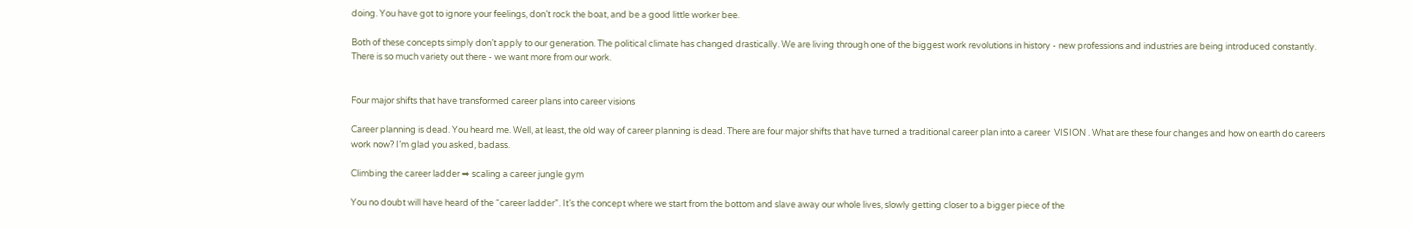doing. You have got to ignore your feelings, don’t rock the boat, and be a good little worker bee.

Both of these concepts simply don’t apply to our generation. The political climate has changed drastically. We are living through one of the biggest work revolutions in history - new professions and industries are being introduced constantly. There is so much variety out there - we want more from our work.


Four major shifts that have transformed career plans into career visions

Career planning is dead. You heard me. Well, at least, the old way of career planning is dead. There are four major shifts that have turned a traditional career plan into a career  VISION . What are these four changes and how on earth do careers work now? I’m glad you asked, badass.

Climbing the career ladder ➡ scaling a career jungle gym

You no doubt will have heard of the “career ladder”. It’s the concept where we start from the bottom and slave away our whole lives, slowly getting closer to a bigger piece of the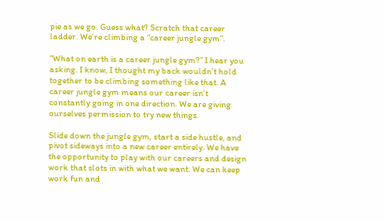pie as we go. Guess what? Scratch that career ladder. We’re climbing a “career jungle gym”.

“What on earth is a career jungle gym?” I hear you asking. I know, I thought my back wouldn’t hold together to be climbing something like that. A career jungle gym means our career isn’t constantly going in one direction. We are giving ourselves permission to try new things.

Slide down the jungle gym, start a side hustle, and pivot sideways into a new career entirely. We have the opportunity to play with our careers and design work that slots in with what we want. We can keep work fun and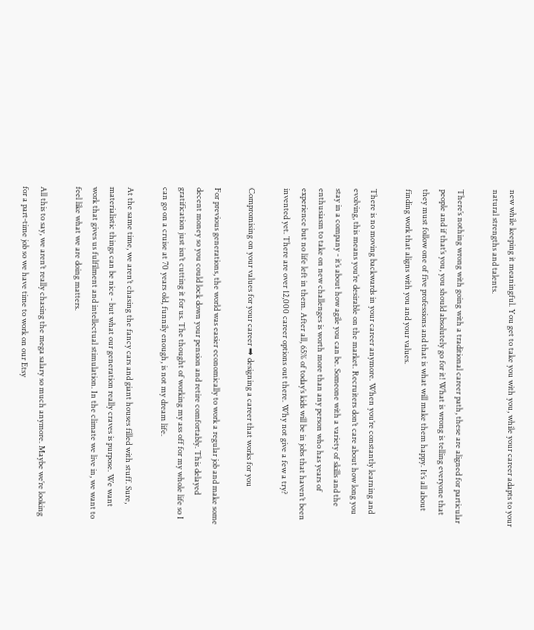new while keeping it meaningful. You get to take you with you, while your career adapts to your natural strengths and talents.

There’s nothing wrong with going with a traditional career path, these are aligned for particular people and if that’s you, you should absolutely go for it! What is wrong is telling everyone that they must follow one of five professions and that is what will make them happy. It’s all about finding work that aligns with you and your values.

There is no moving backwards in your career anymore. When you’re constantly learning and evolving, this means you’re desirable on the market. Recruiters don’t care about how long you stay in a company - it’s about how agile you can be. Someone with a variety of skills and the enthusiasm to take on new challenges is worth more than any person who has years of experience but no life left in them. After all, 65% of today’s kids will be in jobs that haven’t been invented yet. There are over 12,000 career options out there. Why not give a few a try?

Compromising on your values for your career ➡ designing a career that works for you

For previous generations, the world was easier economically to work a regular job and make some decent money so you could lock down your pension and retire comfortably. This delayed gratification just isn’t cutting it for us. The thought of working my ass off for my whole life so I can go on a cruise at 70 years old, funnily enough, is not my dream life.

At the same time, we aren’t chasing the fancy cars and giant houses filled with stuff. Sure, materialistic things can be nice - but what our generation really craves is purpose. We want work that gives us fulfilment and intellectual stimulation. In the climate we live in, we want to feel like what we are doing matters.

All this to say, we aren’t really chasing the mega salary so much anymore. Maybe we’re looking for a part-time job so we have time to work on our Etsy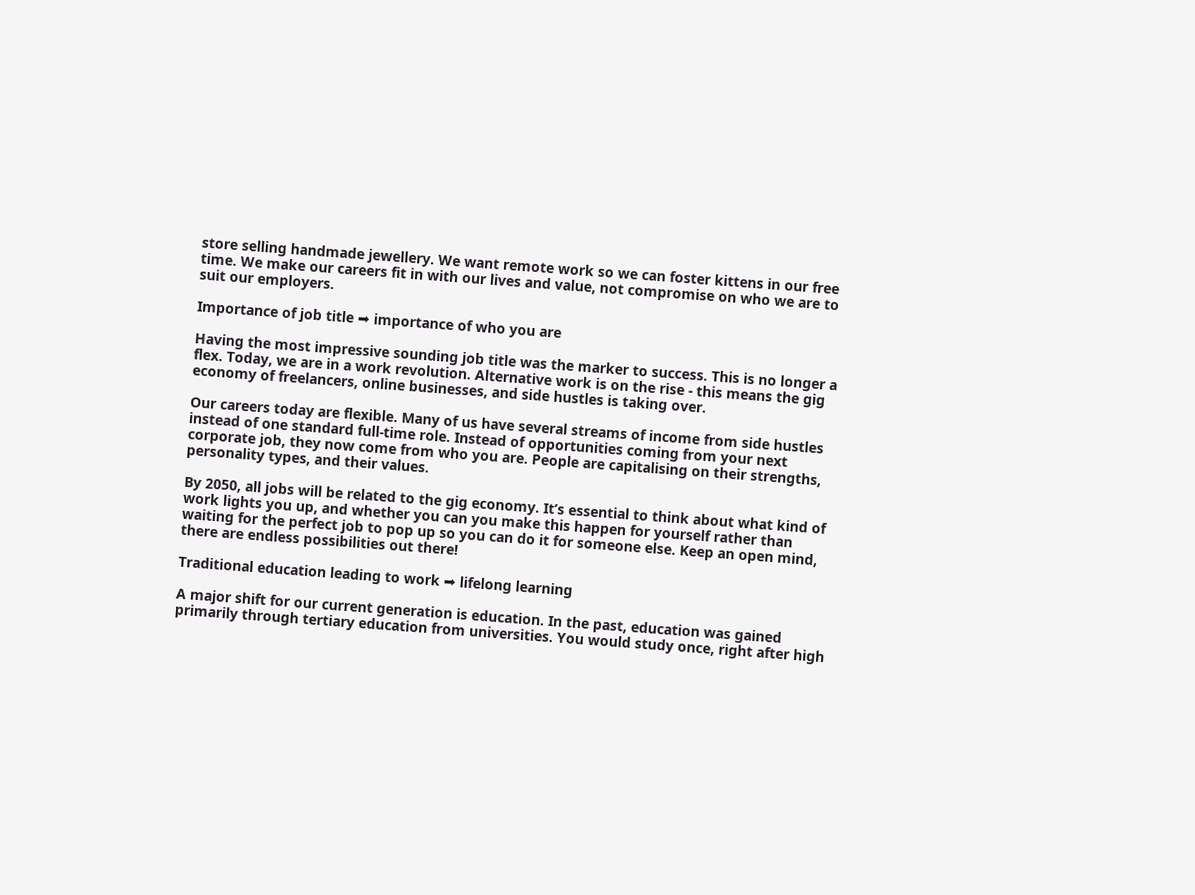store selling handmade jewellery. We want remote work so we can foster kittens in our free time. We make our careers fit in with our lives and value, not compromise on who we are to suit our employers.

Importance of job title ➡ importance of who you are

Having the most impressive sounding job title was the marker to success. This is no longer a flex. Today, we are in a work revolution. Alternative work is on the rise - this means the gig economy of freelancers, online businesses, and side hustles is taking over.

Our careers today are flexible. Many of us have several streams of income from side hustles instead of one standard full-time role. Instead of opportunities coming from your next corporate job, they now come from who you are. People are capitalising on their strengths, personality types, and their values.

By 2050, all jobs will be related to the gig economy. It’s essential to think about what kind of work lights you up, and whether you can you make this happen for yourself rather than waiting for the perfect job to pop up so you can do it for someone else. Keep an open mind, there are endless possibilities out there!

Traditional education leading to work ➡ lifelong learning

A major shift for our current generation is education. In the past, education was gained primarily through tertiary education from universities. You would study once, right after high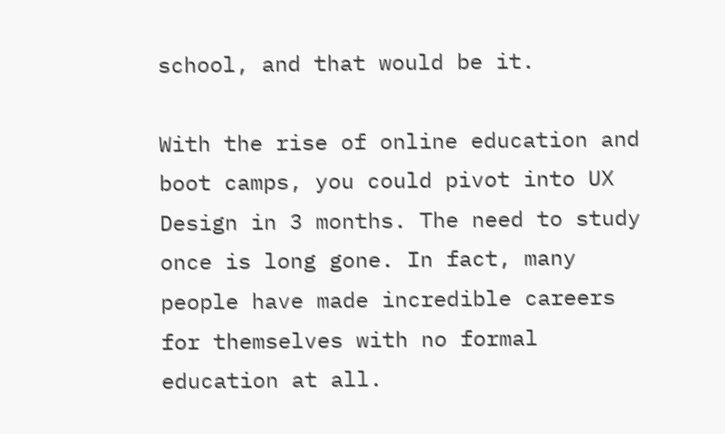school, and that would be it.

With the rise of online education and boot camps, you could pivot into UX Design in 3 months. The need to study once is long gone. In fact, many people have made incredible careers for themselves with no formal education at all.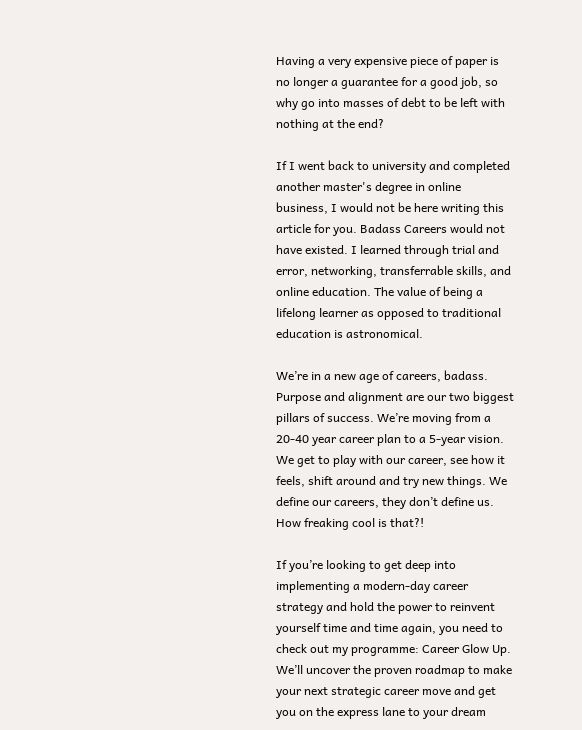Having a very expensive piece of paper is no longer a guarantee for a good job, so why go into masses of debt to be left with nothing at the end?

If I went back to university and completed another master's degree in online business, I would not be here writing this article for you. Badass Careers would not have existed. I learned through trial and error, networking, transferrable skills, and online education. The value of being a lifelong learner as opposed to traditional education is astronomical.

We’re in a new age of careers, badass. Purpose and alignment are our two biggest pillars of success. We’re moving from a 20-40 year career plan to a 5-year vision. We get to play with our career, see how it feels, shift around and try new things. We define our careers, they don’t define us. How freaking cool is that?!

If you’re looking to get deep into implementing a modern-day career strategy and hold the power to reinvent yourself time and time again, you need to check out my programme: Career Glow Up. We’ll uncover the proven roadmap to make your next strategic career move and get you on the express lane to your dream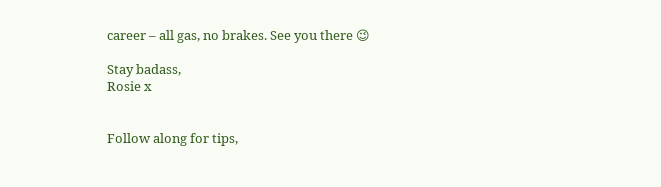career – all gas, no brakes. See you there 😉

Stay badass,
Rosie x


Follow along for tips,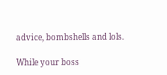advice, bombshells and lols.

While your boss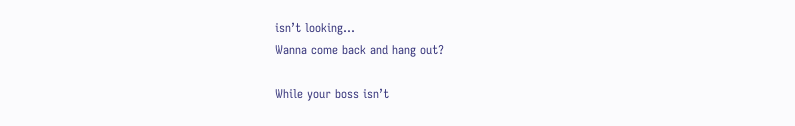isn’t looking…
Wanna come back and hang out?

While your boss isn’t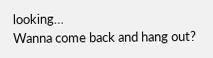looking…
Wanna come back and hang out?